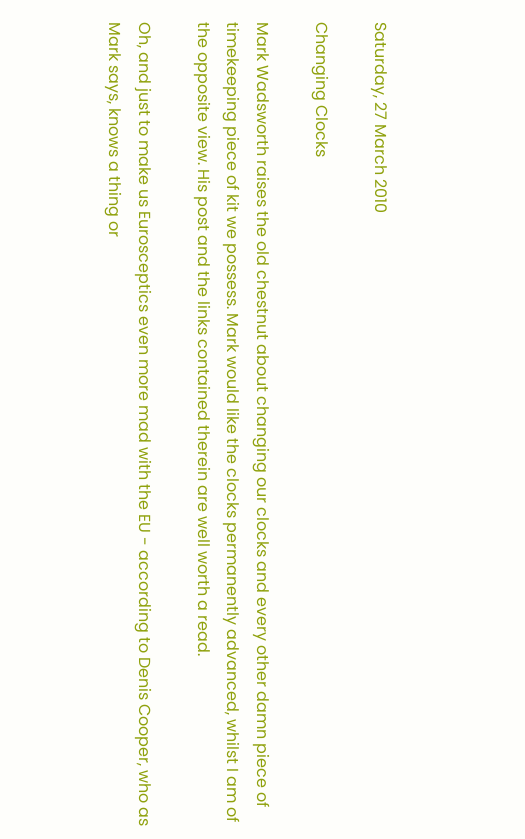Saturday, 27 March 2010

Changing Clocks

Mark Wadsworth raises the old chestnut about changing our clocks and every other damn piece of timekeeping piece of kit we possess. Mark would like the clocks permanently advanced, whilst I am of the opposite view. His post and the links contained therein are well worth a read.

Oh, and just to make us Eurosceptics even more mad with the EU - according to Denis Cooper, who as Mark says, knows a thing or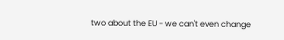two about the EU - we can't even change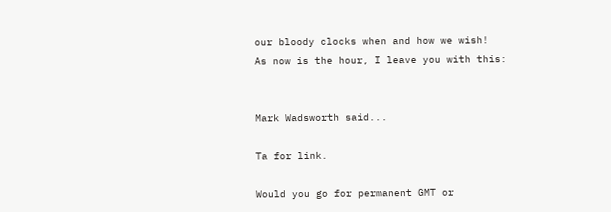our bloody clocks when and how we wish!
As now is the hour, I leave you with this:


Mark Wadsworth said...

Ta for link.

Would you go for permanent GMT or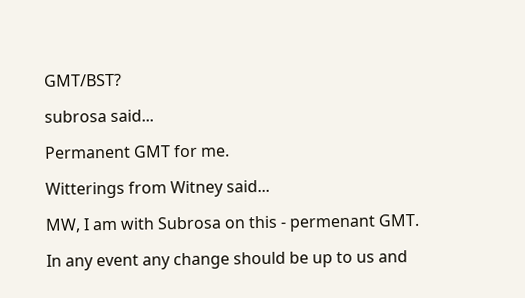GMT/BST?

subrosa said...

Permanent GMT for me.

Witterings from Witney said...

MW, I am with Subrosa on this - permenant GMT.

In any event any change should be up to us and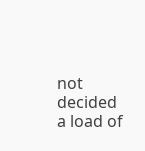not decided a load of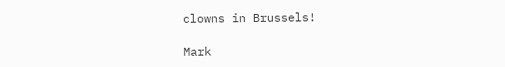clowns in Brussels!

Mark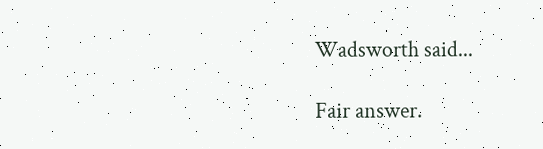Wadsworth said...

Fair answer.